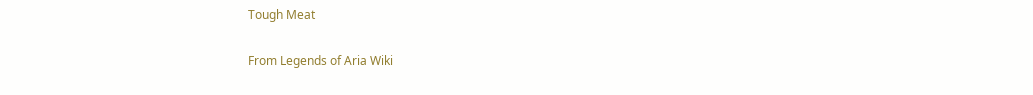Tough Meat

From Legends of Aria Wiki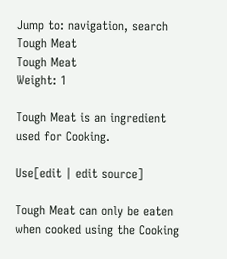Jump to: navigation, search
Tough Meat
Tough Meat
Weight: 1

Tough Meat is an ingredient used for Cooking.

Use[edit | edit source]

Tough Meat can only be eaten when cooked using the Cooking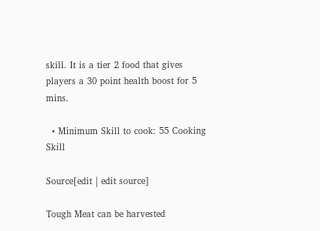skill. It is a tier 2 food that gives players a 30 point health boost for 5 mins.

  • Minimum Skill to cook: 55 Cooking Skill

Source[edit | edit source]

Tough Meat can be harvested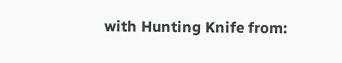with Hunting Knife from: